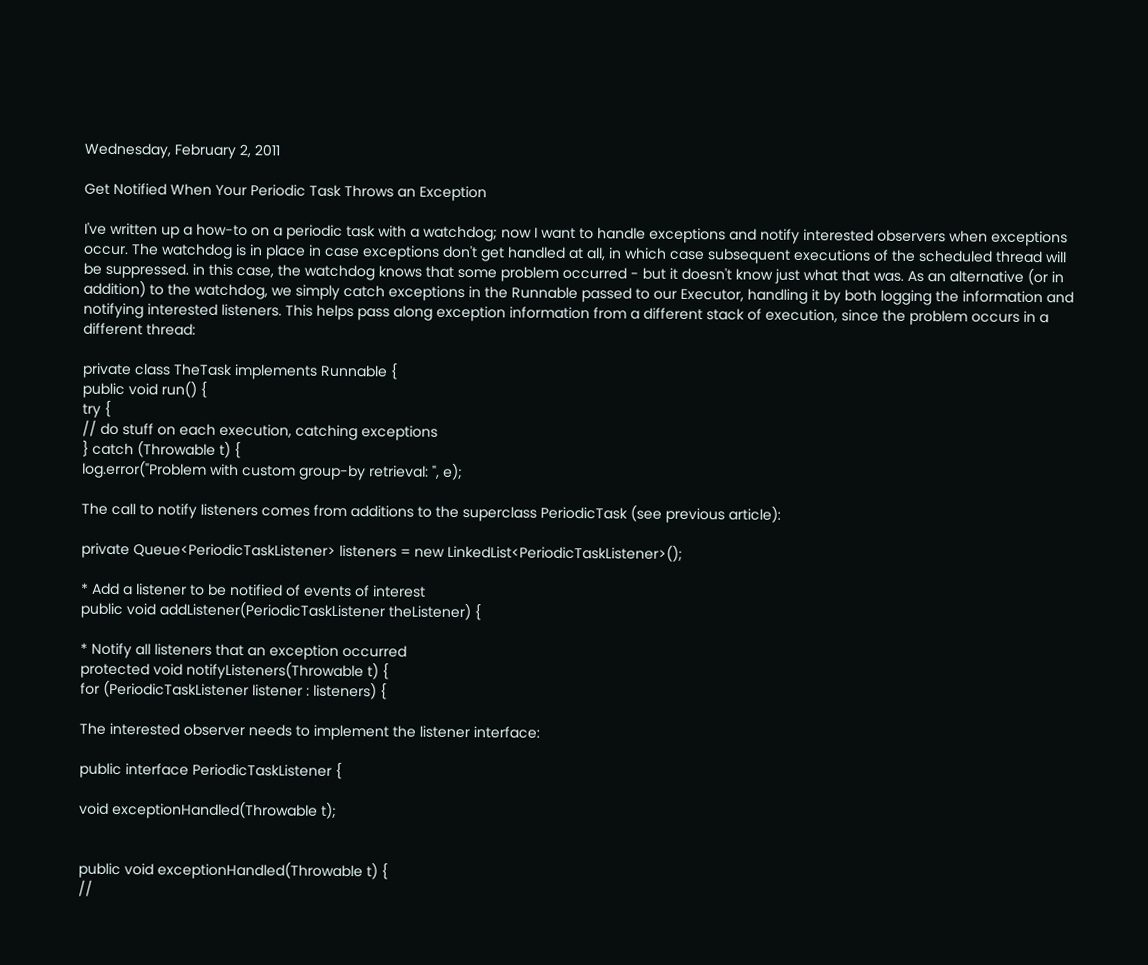Wednesday, February 2, 2011

Get Notified When Your Periodic Task Throws an Exception

I've written up a how-to on a periodic task with a watchdog; now I want to handle exceptions and notify interested observers when exceptions occur. The watchdog is in place in case exceptions don't get handled at all, in which case subsequent executions of the scheduled thread will be suppressed. in this case, the watchdog knows that some problem occurred - but it doesn't know just what that was. As an alternative (or in addition) to the watchdog, we simply catch exceptions in the Runnable passed to our Executor, handling it by both logging the information and notifying interested listeners. This helps pass along exception information from a different stack of execution, since the problem occurs in a different thread:

private class TheTask implements Runnable {
public void run() {
try {
// do stuff on each execution, catching exceptions
} catch (Throwable t) {
log.error("Problem with custom group-by retrieval: ", e);

The call to notify listeners comes from additions to the superclass PeriodicTask (see previous article):

private Queue<PeriodicTaskListener> listeners = new LinkedList<PeriodicTaskListener>();

* Add a listener to be notified of events of interest
public void addListener(PeriodicTaskListener theListener) {

* Notify all listeners that an exception occurred
protected void notifyListeners(Throwable t) {
for (PeriodicTaskListener listener : listeners) {

The interested observer needs to implement the listener interface:

public interface PeriodicTaskListener {

void exceptionHandled(Throwable t);


public void exceptionHandled(Throwable t) {
//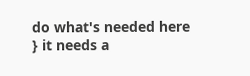do what's needed here
} it needs a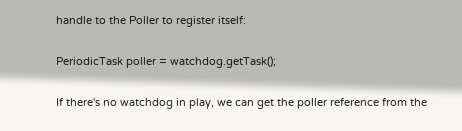handle to the Poller to register itself:

PeriodicTask poller = watchdog.getTask();

If there's no watchdog in play, we can get the poller reference from the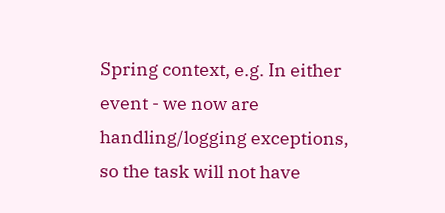Spring context, e.g. In either event - we now are handling/logging exceptions, so the task will not have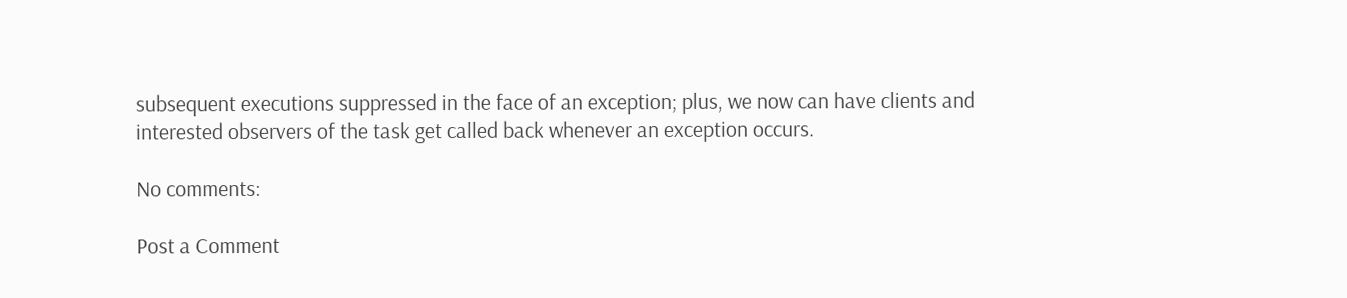subsequent executions suppressed in the face of an exception; plus, we now can have clients and interested observers of the task get called back whenever an exception occurs.

No comments:

Post a Comment